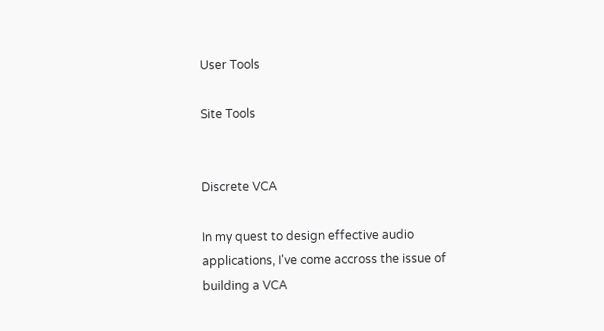User Tools

Site Tools


Discrete VCA

In my quest to design effective audio applications, I've come accross the issue of building a VCA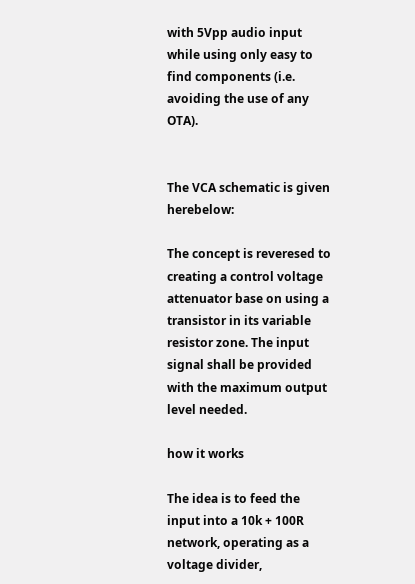with 5Vpp audio input while using only easy to find components (i.e. avoiding the use of any OTA).


The VCA schematic is given herebelow:

The concept is reveresed to creating a control voltage attenuator base on using a transistor in its variable resistor zone. The input signal shall be provided with the maximum output level needed.

how it works

The idea is to feed the input into a 10k + 100R network, operating as a voltage divider,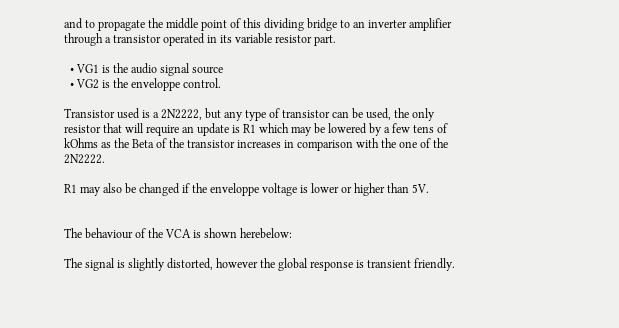and to propagate the middle point of this dividing bridge to an inverter amplifier through a transistor operated in its variable resistor part.

  • VG1 is the audio signal source
  • VG2 is the enveloppe control.

Transistor used is a 2N2222, but any type of transistor can be used, the only resistor that will require an update is R1 which may be lowered by a few tens of kOhms as the Beta of the transistor increases in comparison with the one of the 2N2222.

R1 may also be changed if the enveloppe voltage is lower or higher than 5V.


The behaviour of the VCA is shown herebelow:

The signal is slightly distorted, however the global response is transient friendly.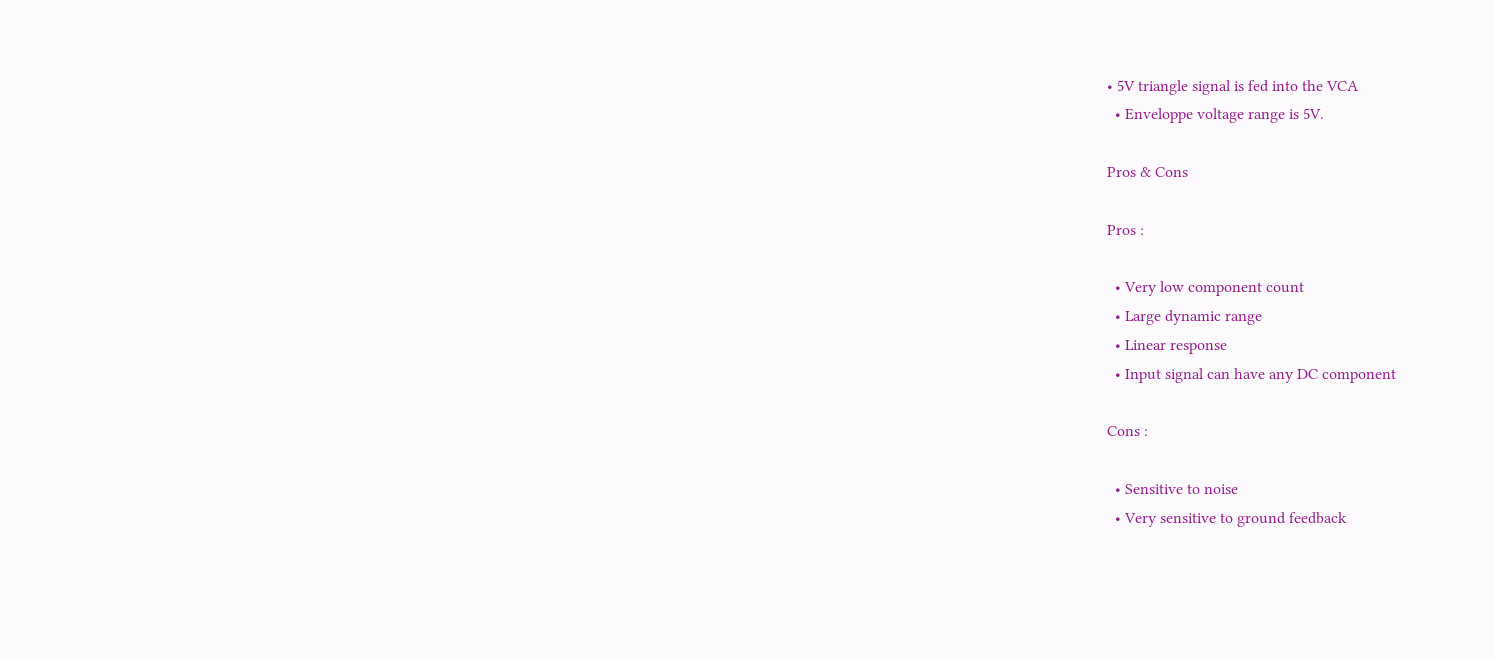• 5V triangle signal is fed into the VCA
  • Enveloppe voltage range is 5V.

Pros & Cons

Pros :

  • Very low component count
  • Large dynamic range
  • Linear response
  • Input signal can have any DC component

Cons :

  • Sensitive to noise
  • Very sensitive to ground feedback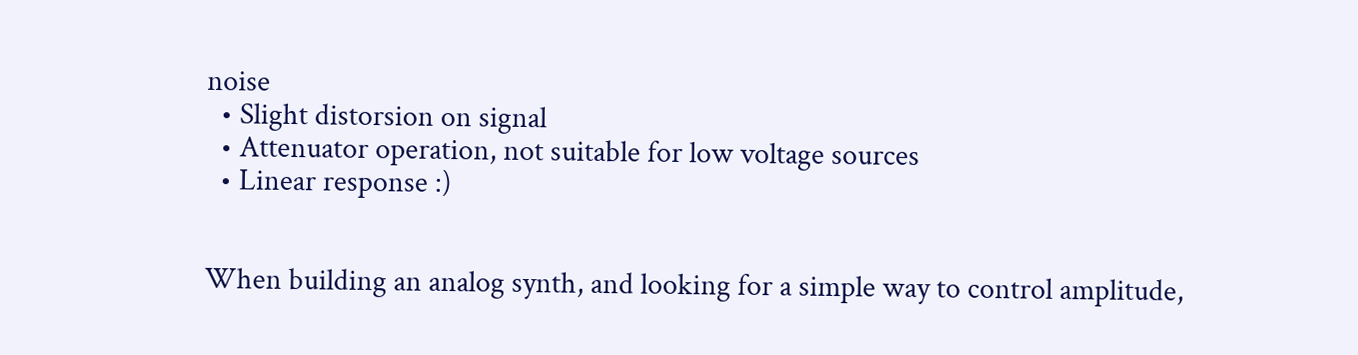noise
  • Slight distorsion on signal
  • Attenuator operation, not suitable for low voltage sources
  • Linear response :)


When building an analog synth, and looking for a simple way to control amplitude,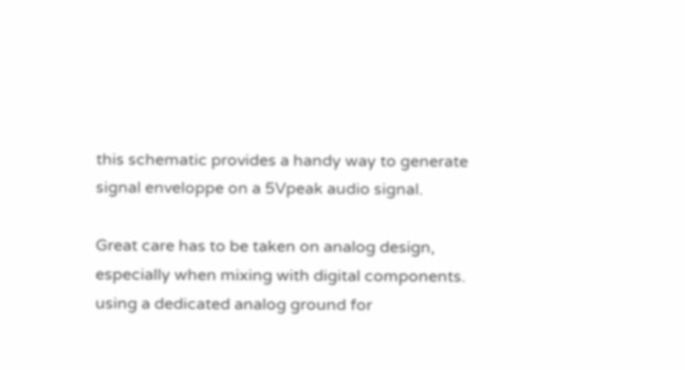this schematic provides a handy way to generate signal enveloppe on a 5Vpeak audio signal.

Great care has to be taken on analog design, especially when mixing with digital components. using a dedicated analog ground for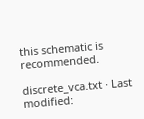this schematic is recommended.

discrete_vca.txt · Last modified: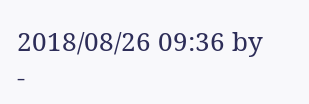2018/08/26 09:36 by -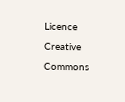Licence Creative Commons